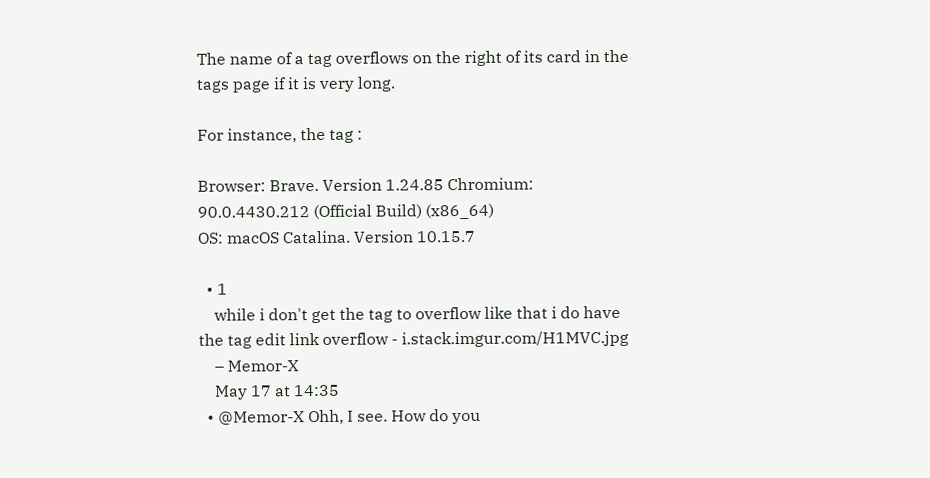The name of a tag overflows on the right of its card in the tags page if it is very long.

For instance, the tag :

Browser: Brave. Version 1.24.85 Chromium: 90.0.4430.212 (Official Build) (x86_64)
OS: macOS Catalina. Version 10.15.7

  • 1
    while i don't get the tag to overflow like that i do have the tag edit link overflow - i.stack.imgur.com/H1MVC.jpg
    – Memor-X
    May 17 at 14:35
  • @Memor-X Ohh, I see. How do you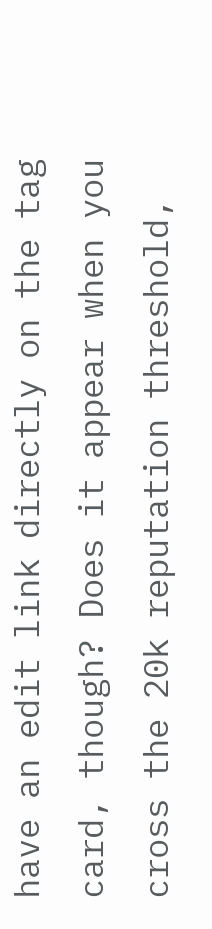have an edit link directly on the tag card, though? Does it appear when you cross the 20k reputation threshold,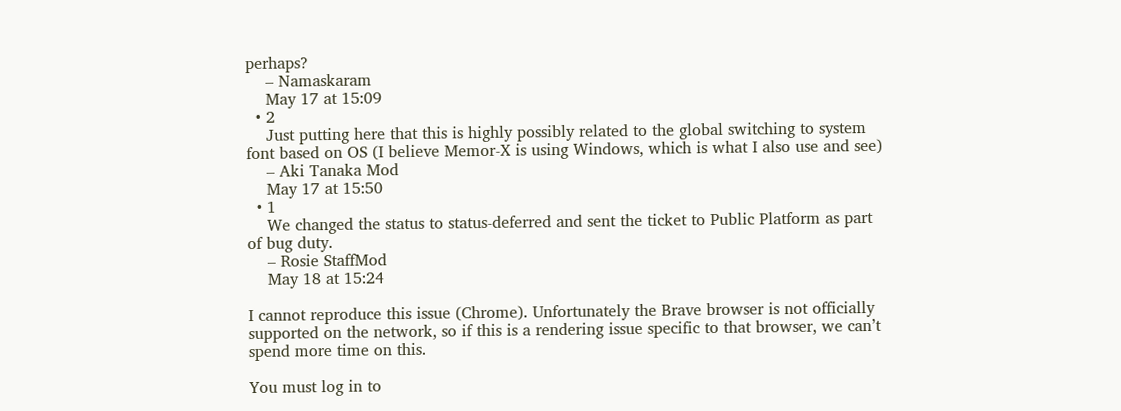perhaps?
    – Namaskaram
    May 17 at 15:09
  • 2
    Just putting here that this is highly possibly related to the global switching to system font based on OS (I believe Memor-X is using Windows, which is what I also use and see)
    – Aki Tanaka Mod
    May 17 at 15:50
  • 1
    We changed the status to status-deferred and sent the ticket to Public Platform as part of bug duty.
    – Rosie StaffMod
    May 18 at 15:24

I cannot reproduce this issue (Chrome). Unfortunately the Brave browser is not officially supported on the network, so if this is a rendering issue specific to that browser, we can’t spend more time on this.

You must log in to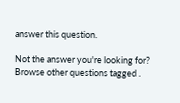answer this question.

Not the answer you're looking for? Browse other questions tagged .